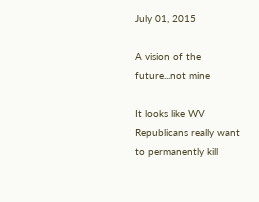July 01, 2015

A vision of the future...not mine

It looks like WV Republicans really want to permanently kill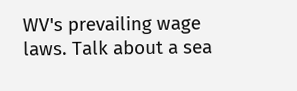WV's prevailing wage laws. Talk about a sea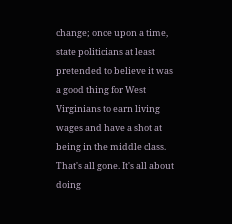change; once upon a time, state politicians at least pretended to believe it was a good thing for West Virginians to earn living wages and have a shot at being in the middle class. That's all gone. It's all about doing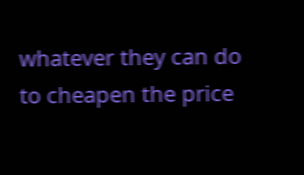whatever they can do to cheapen the price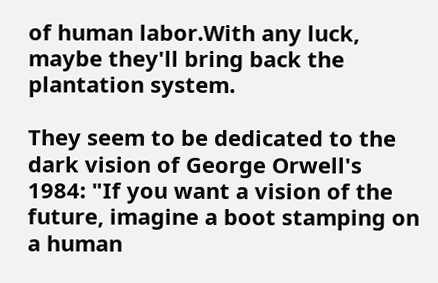of human labor.With any luck, maybe they'll bring back the plantation system.

They seem to be dedicated to the dark vision of George Orwell's 1984: "If you want a vision of the future, imagine a boot stamping on a human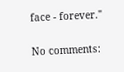face - forever."

No comments: